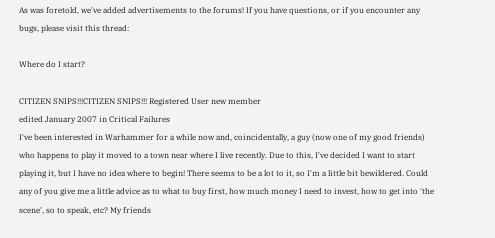As was foretold, we've added advertisements to the forums! If you have questions, or if you encounter any bugs, please visit this thread:

Where do I start?

CITIZEN SNIPS!!!CITIZEN SNIPS!!! Registered User new member
edited January 2007 in Critical Failures
I've been interested in Warhammer for a while now and, coincidentally, a guy (now one of my good friends) who happens to play it moved to a town near where I live recently. Due to this, I've decided I want to start playing it, but I have no idea where to begin! There seems to be a lot to it, so I'm a little bit bewildered. Could any of you give me a little advice as to what to buy first, how much money I need to invest, how to get into 'the scene', so to speak, etc? My friends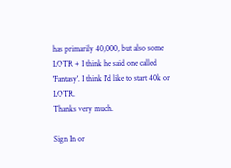has primarily 40,000, but also some LOTR + I think he said one called 'Fantasy'. I think I'd like to start 40k or LOTR.
Thanks very much.

Sign In or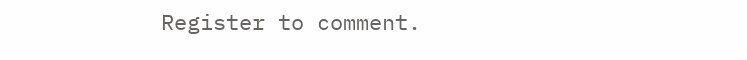Register to comment.